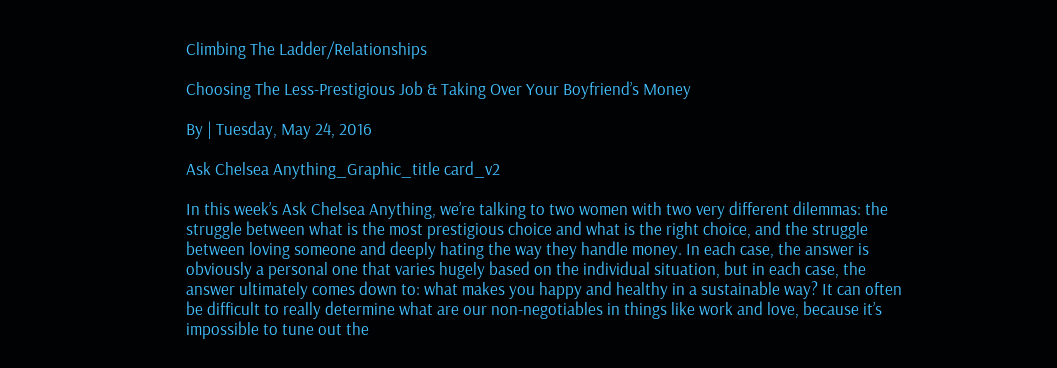Climbing The Ladder/Relationships

Choosing The Less-Prestigious Job & Taking Over Your Boyfriend’s Money

By | Tuesday, May 24, 2016

Ask Chelsea Anything_Graphic_title card_v2

In this week’s Ask Chelsea Anything, we’re talking to two women with two very different dilemmas: the struggle between what is the most prestigious choice and what is the right choice, and the struggle between loving someone and deeply hating the way they handle money. In each case, the answer is obviously a personal one that varies hugely based on the individual situation, but in each case, the answer ultimately comes down to: what makes you happy and healthy in a sustainable way? It can often be difficult to really determine what are our non-negotiables in things like work and love, because it’s impossible to tune out the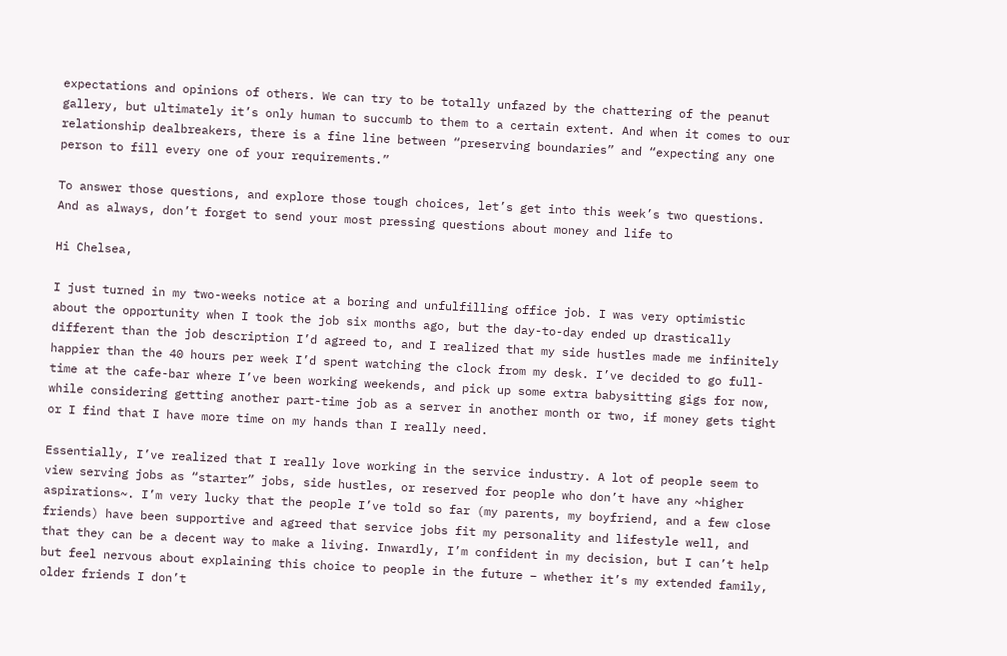expectations and opinions of others. We can try to be totally unfazed by the chattering of the peanut gallery, but ultimately it’s only human to succumb to them to a certain extent. And when it comes to our relationship dealbreakers, there is a fine line between “preserving boundaries” and “expecting any one person to fill every one of your requirements.”

To answer those questions, and explore those tough choices, let’s get into this week’s two questions. And as always, don’t forget to send your most pressing questions about money and life to

Hi Chelsea,

I just turned in my two-weeks notice at a boring and unfulfilling office job. I was very optimistic about the opportunity when I took the job six months ago, but the day-to-day ended up drastically different than the job description I’d agreed to, and I realized that my side hustles made me infinitely happier than the 40 hours per week I’d spent watching the clock from my desk. I’ve decided to go full-time at the cafe-bar where I’ve been working weekends, and pick up some extra babysitting gigs for now, while considering getting another part-time job as a server in another month or two, if money gets tight or I find that I have more time on my hands than I really need.

Essentially, I’ve realized that I really love working in the service industry. A lot of people seem to view serving jobs as “starter” jobs, side hustles, or reserved for people who don’t have any ~higher aspirations~. I’m very lucky that the people I’ve told so far (my parents, my boyfriend, and a few close friends) have been supportive and agreed that service jobs fit my personality and lifestyle well, and that they can be a decent way to make a living. Inwardly, I’m confident in my decision, but I can’t help but feel nervous about explaining this choice to people in the future – whether it’s my extended family, older friends I don’t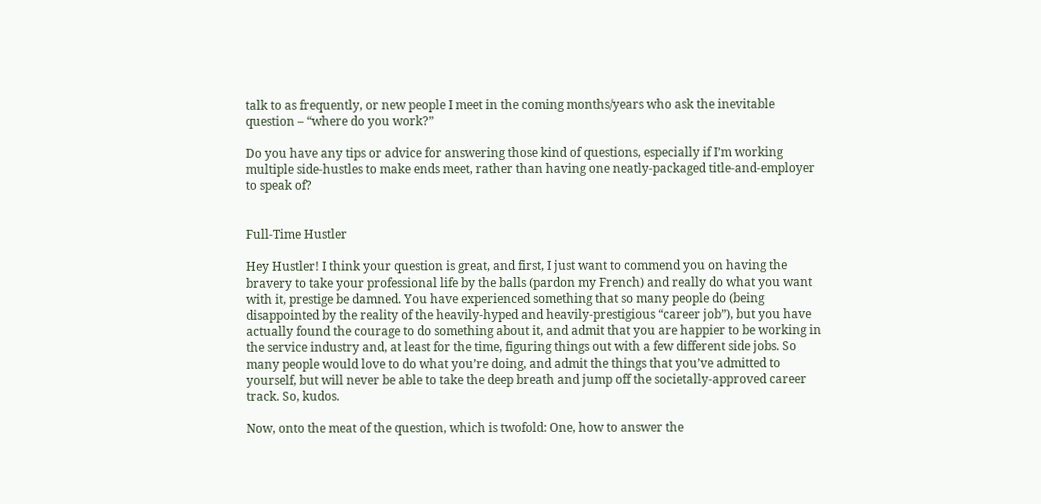talk to as frequently, or new people I meet in the coming months/years who ask the inevitable question – “where do you work?”

Do you have any tips or advice for answering those kind of questions, especially if I’m working multiple side-hustles to make ends meet, rather than having one neatly-packaged title-and-employer to speak of?


Full-Time Hustler

Hey Hustler! I think your question is great, and first, I just want to commend you on having the bravery to take your professional life by the balls (pardon my French) and really do what you want with it, prestige be damned. You have experienced something that so many people do (being disappointed by the reality of the heavily-hyped and heavily-prestigious “career job”), but you have actually found the courage to do something about it, and admit that you are happier to be working in the service industry and, at least for the time, figuring things out with a few different side jobs. So many people would love to do what you’re doing, and admit the things that you’ve admitted to yourself, but will never be able to take the deep breath and jump off the societally-approved career track. So, kudos.

Now, onto the meat of the question, which is twofold: One, how to answer the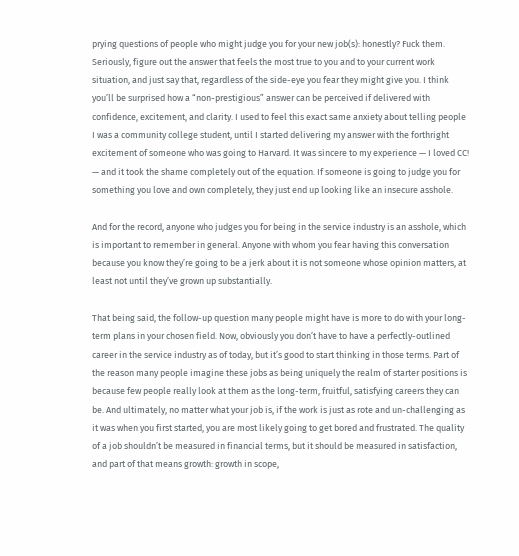prying questions of people who might judge you for your new job(s): honestly? Fuck them. Seriously, figure out the answer that feels the most true to you and to your current work situation, and just say that, regardless of the side-eye you fear they might give you. I think you’ll be surprised how a “non-prestigious” answer can be perceived if delivered with confidence, excitement, and clarity. I used to feel this exact same anxiety about telling people I was a community college student, until I started delivering my answer with the forthright excitement of someone who was going to Harvard. It was sincere to my experience — I loved CC! — and it took the shame completely out of the equation. If someone is going to judge you for something you love and own completely, they just end up looking like an insecure asshole.

And for the record, anyone who judges you for being in the service industry is an asshole, which is important to remember in general. Anyone with whom you fear having this conversation because you know they’re going to be a jerk about it is not someone whose opinion matters, at least not until they’ve grown up substantially.

That being said, the follow-up question many people might have is more to do with your long-term plans in your chosen field. Now, obviously you don’t have to have a perfectly-outlined career in the service industry as of today, but it’s good to start thinking in those terms. Part of the reason many people imagine these jobs as being uniquely the realm of starter positions is because few people really look at them as the long-term, fruitful, satisfying careers they can be. And ultimately, no matter what your job is, if the work is just as rote and un-challenging as it was when you first started, you are most likely going to get bored and frustrated. The quality of a job shouldn’t be measured in financial terms, but it should be measured in satisfaction, and part of that means growth: growth in scope,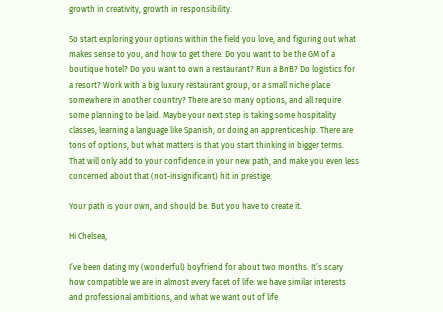growth in creativity, growth in responsibility.

So start exploring your options within the field you love, and figuring out what makes sense to you, and how to get there. Do you want to be the GM of a boutique hotel? Do you want to own a restaurant? Run a BnB? Do logistics for a resort? Work with a big luxury restaurant group, or a small niche place somewhere in another country? There are so many options, and all require some planning to be laid. Maybe your next step is taking some hospitality classes, learning a language like Spanish, or doing an apprenticeship. There are tons of options, but what matters is that you start thinking in bigger terms. That will only add to your confidence in your new path, and make you even less concerned about that (not-insignificant) hit in prestige.

Your path is your own, and should be. But you have to create it.

Hi Chelsea,

I’ve been dating my (wonderful) boyfriend for about two months. It’s scary how compatible we are in almost every facet of life: we have similar interests and professional ambitions, and what we want out of life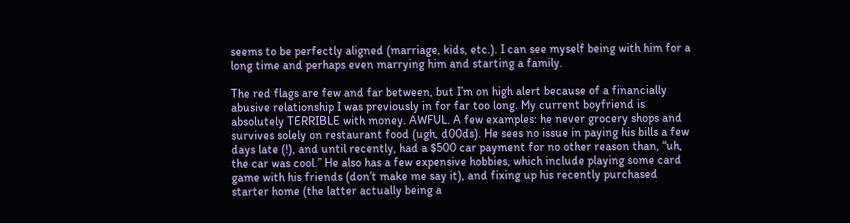seems to be perfectly aligned (marriage, kids, etc.). I can see myself being with him for a long time and perhaps even marrying him and starting a family.

The red flags are few and far between, but I’m on high alert because of a financially abusive relationship I was previously in for far too long. My current boyfriend is absolutely TERRIBLE with money. AWFUL. A few examples: he never grocery shops and survives solely on restaurant food (ugh, d00ds). He sees no issue in paying his bills a few days late (!), and until recently, had a $500 car payment for no other reason than, “uh, the car was cool.” He also has a few expensive hobbies, which include playing some card game with his friends (don’t make me say it), and fixing up his recently purchased starter home (the latter actually being a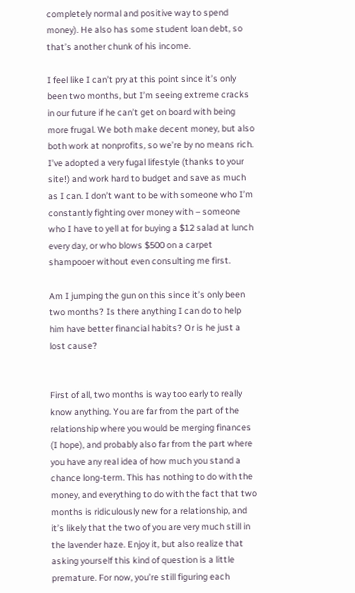completely normal and positive way to spend money). He also has some student loan debt, so that’s another chunk of his income.

I feel like I can’t pry at this point since it’s only been two months, but I’m seeing extreme cracks in our future if he can’t get on board with being more frugal. We both make decent money, but also both work at nonprofits, so we’re by no means rich. I’ve adopted a very fugal lifestyle (thanks to your site!) and work hard to budget and save as much as I can. I don’t want to be with someone who I’m constantly fighting over money with – someone who I have to yell at for buying a $12 salad at lunch every day, or who blows $500 on a carpet shampooer without even consulting me first.

Am I jumping the gun on this since it’s only been two months? Is there anything I can do to help him have better financial habits? Or is he just a lost cause?


First of all, two months is way too early to really know anything. You are far from the part of the relationship where you would be merging finances (I hope), and probably also far from the part where you have any real idea of how much you stand a chance long-term. This has nothing to do with the money, and everything to do with the fact that two months is ridiculously new for a relationship, and it’s likely that the two of you are very much still in the lavender haze. Enjoy it, but also realize that asking yourself this kind of question is a little premature. For now, you’re still figuring each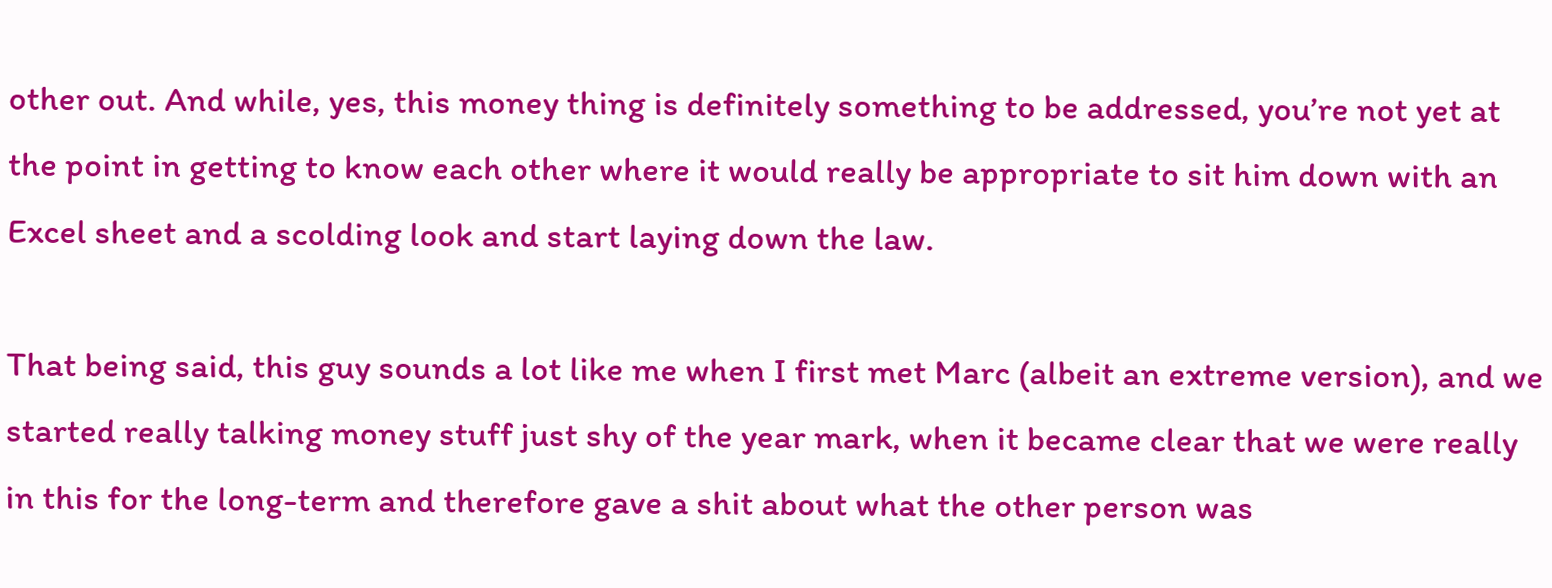other out. And while, yes, this money thing is definitely something to be addressed, you’re not yet at the point in getting to know each other where it would really be appropriate to sit him down with an Excel sheet and a scolding look and start laying down the law.

That being said, this guy sounds a lot like me when I first met Marc (albeit an extreme version), and we started really talking money stuff just shy of the year mark, when it became clear that we were really in this for the long-term and therefore gave a shit about what the other person was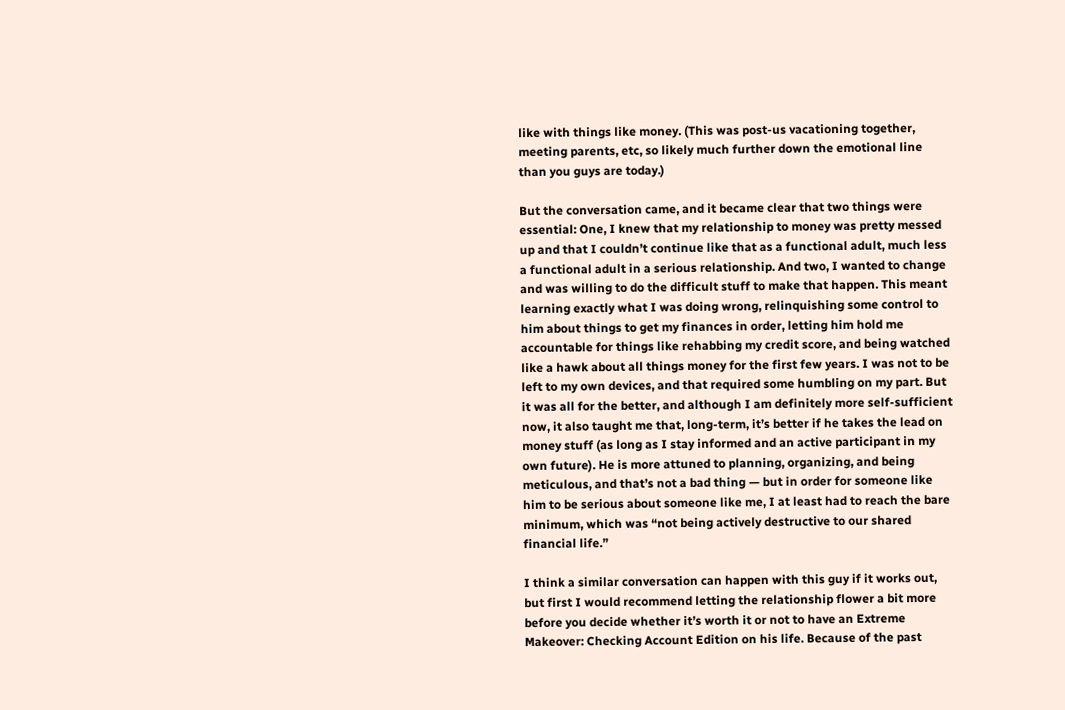like with things like money. (This was post-us vacationing together, meeting parents, etc, so likely much further down the emotional line than you guys are today.)

But the conversation came, and it became clear that two things were essential: One, I knew that my relationship to money was pretty messed up and that I couldn’t continue like that as a functional adult, much less a functional adult in a serious relationship. And two, I wanted to change and was willing to do the difficult stuff to make that happen. This meant learning exactly what I was doing wrong, relinquishing some control to him about things to get my finances in order, letting him hold me accountable for things like rehabbing my credit score, and being watched like a hawk about all things money for the first few years. I was not to be left to my own devices, and that required some humbling on my part. But it was all for the better, and although I am definitely more self-sufficient now, it also taught me that, long-term, it’s better if he takes the lead on money stuff (as long as I stay informed and an active participant in my own future). He is more attuned to planning, organizing, and being meticulous, and that’s not a bad thing — but in order for someone like him to be serious about someone like me, I at least had to reach the bare minimum, which was “not being actively destructive to our shared financial life.”

I think a similar conversation can happen with this guy if it works out, but first I would recommend letting the relationship flower a bit more before you decide whether it’s worth it or not to have an Extreme Makeover: Checking Account Edition on his life. Because of the past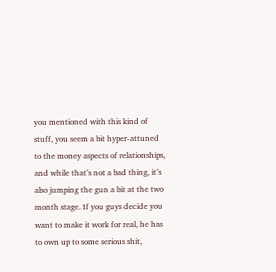you mentioned with this kind of stuff, you seem a bit hyper-attuned to the money aspects of relationships, and while that’s not a bad thing, it’s also jumping the gun a bit at the two month stage. If you guys decide you want to make it work for real, he has to own up to some serious shit,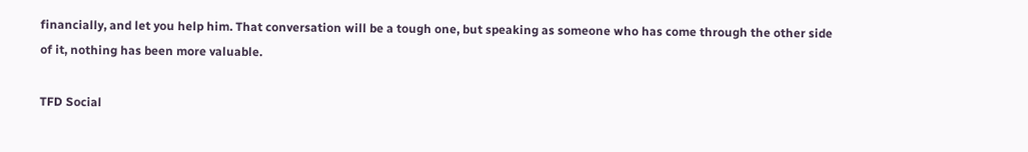financially, and let you help him. That conversation will be a tough one, but speaking as someone who has come through the other side of it, nothing has been more valuable.

TFD Social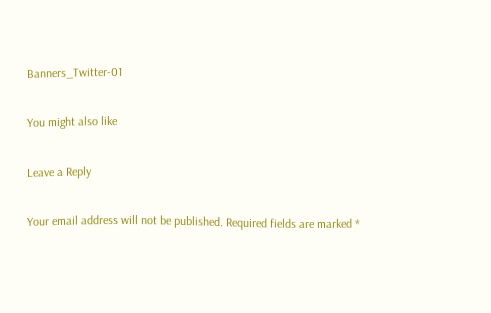Banners_Twitter-01

You might also like

Leave a Reply

Your email address will not be published. Required fields are marked *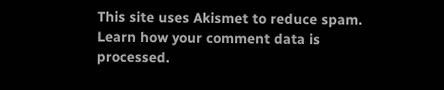This site uses Akismet to reduce spam. Learn how your comment data is processed.